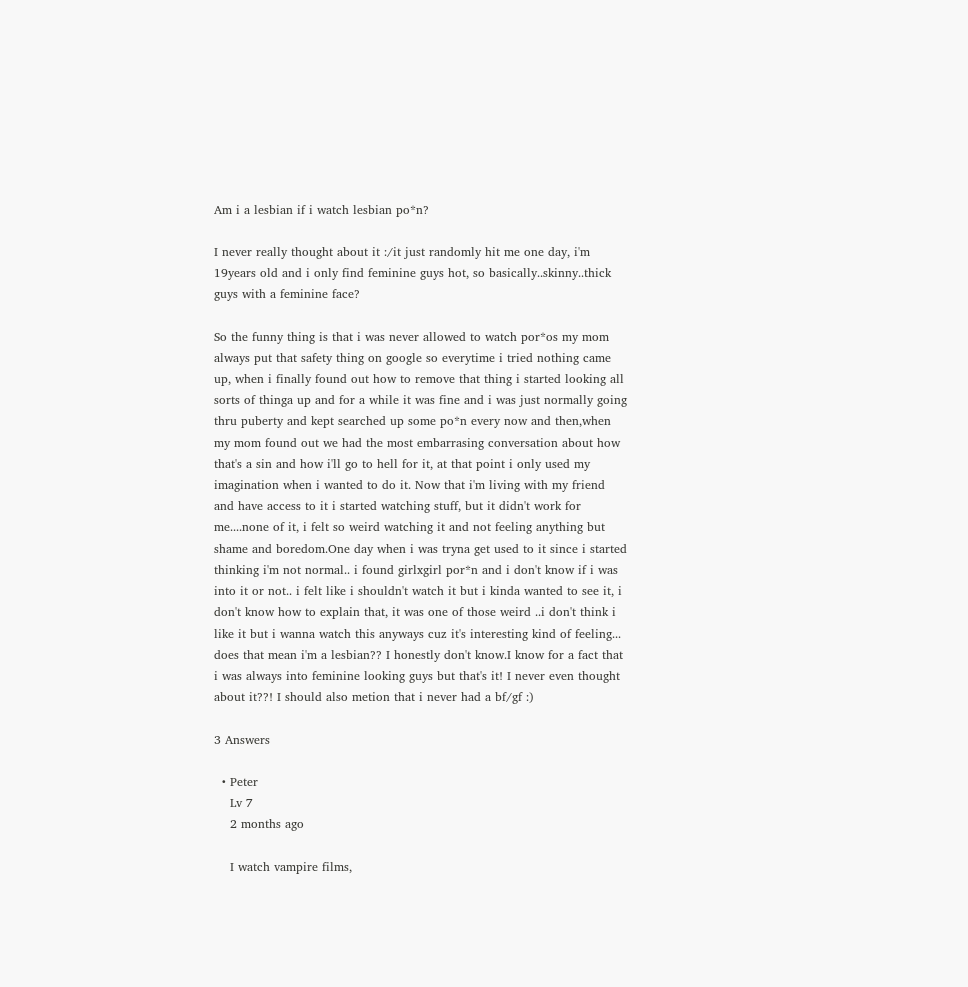Am i a lesbian if i watch lesbian po*n?

I never really thought about it :/it just randomly hit me one day, i'm 19years old and i only find feminine guys hot, so basically..skinny..thick guys with a feminine face?

So the funny thing is that i was never allowed to watch por*os my mom always put that safety thing on google so everytime i tried nothing came up, when i finally found out how to remove that thing i started looking all sorts of thinga up and for a while it was fine and i was just normally going thru puberty and kept searched up some po*n every now and then,when my mom found out we had the most embarrasing conversation about how that's a sin and how i'll go to hell for it, at that point i only used my imagination when i wanted to do it. Now that i'm living with my friend and have access to it i started watching stuff, but it didn't work for me....none of it, i felt so weird watching it and not feeling anything but shame and boredom.One day when i was tryna get used to it since i started thinking i'm not normal.. i found girlxgirl por*n and i don't know if i was into it or not.. i felt like i shouldn't watch it but i kinda wanted to see it, i don't know how to explain that, it was one of those weird ..i don't think i like it but i wanna watch this anyways cuz it's interesting kind of feeling... does that mean i'm a lesbian?? I honestly don't know.I know for a fact that i was always into feminine looking guys but that's it! I never even thought about it??! I should also metion that i never had a bf/gf :)

3 Answers

  • Peter
    Lv 7
    2 months ago

    I watch vampire films,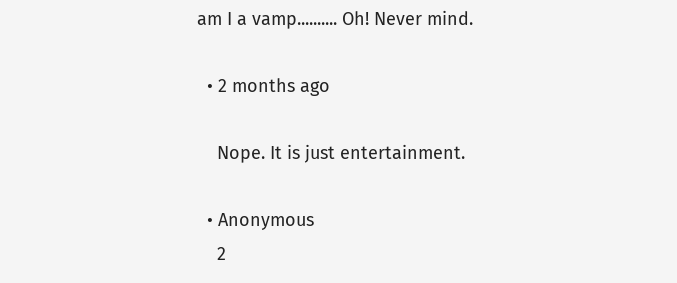am I a vamp.......... Oh! Never mind.

  • 2 months ago

    Nope. It is just entertainment.

  • Anonymous
    2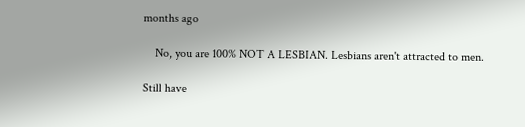months ago

    No, you are 100% NOT A LESBIAN. Lesbians aren't attracted to men.

Still have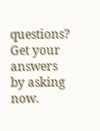questions? Get your answers by asking now.